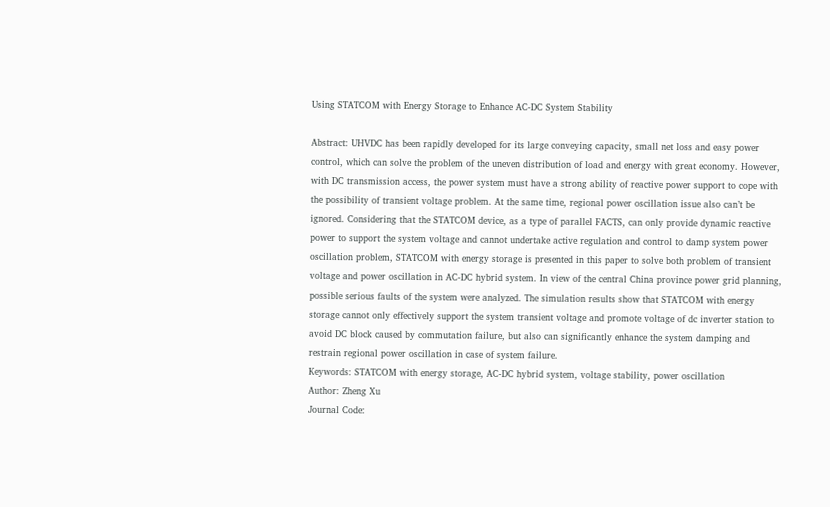Using STATCOM with Energy Storage to Enhance AC-DC System Stability

Abstract: UHVDC has been rapidly developed for its large conveying capacity, small net loss and easy power control, which can solve the problem of the uneven distribution of load and energy with great economy. However, with DC transmission access, the power system must have a strong ability of reactive power support to cope with the possibility of transient voltage problem. At the same time, regional power oscillation issue also can’t be ignored. Considering that the STATCOM device, as a type of parallel FACTS, can only provide dynamic reactive power to support the system voltage and cannot undertake active regulation and control to damp system power oscillation problem, STATCOM with energy storage is presented in this paper to solve both problem of transient voltage and power oscillation in AC-DC hybrid system. In view of the central China province power grid planning, possible serious faults of the system were analyzed. The simulation results show that STATCOM with energy storage cannot only effectively support the system transient voltage and promote voltage of dc inverter station to avoid DC block caused by commutation failure, but also can significantly enhance the system damping and restrain regional power oscillation in case of system failure.
Keywords: STATCOM with energy storage, AC-DC hybrid system, voltage stability, power oscillation
Author: Zheng Xu
Journal Code: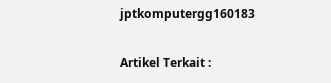jptkomputergg160183

Artikel Terkait :